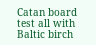Catan board test all with Baltic birch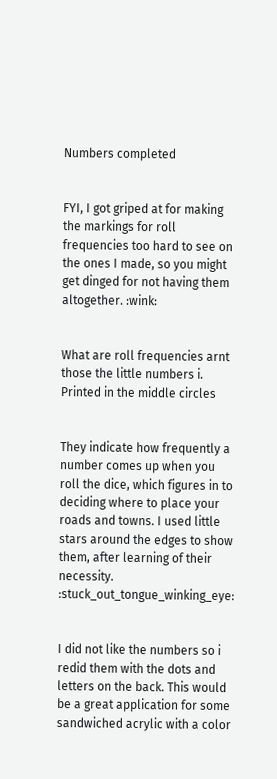Numbers completed


FYI, I got griped at for making the markings for roll frequencies too hard to see on the ones I made, so you might get dinged for not having them altogether. :wink:


What are roll frequencies arnt those the little numbers i. Printed in the middle circles


They indicate how frequently a number comes up when you roll the dice, which figures in to deciding where to place your roads and towns. I used little stars around the edges to show them, after learning of their necessity. :stuck_out_tongue_winking_eye:


I did not like the numbers so i redid them with the dots and letters on the back. This would be a great application for some sandwiched acrylic with a color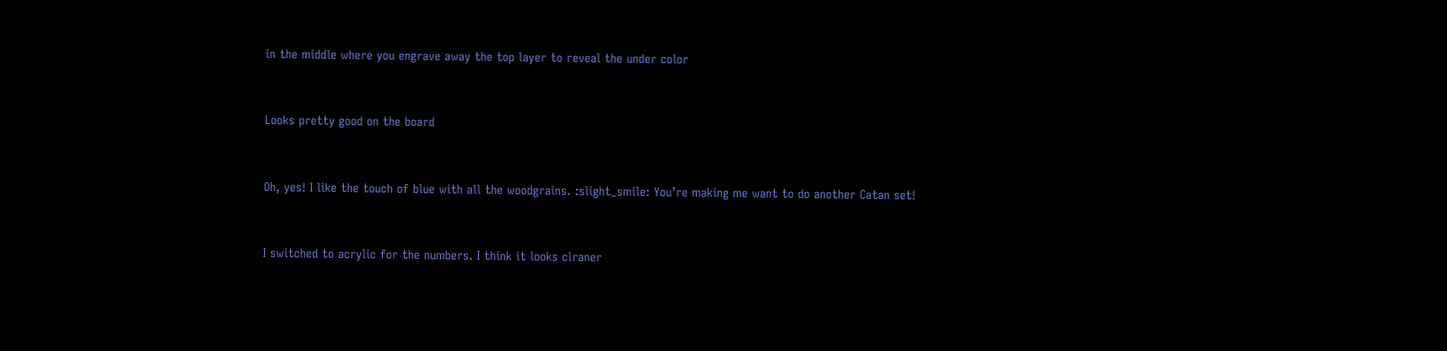in the middle where you engrave away the top layer to reveal the under color


Looks pretty good on the board


Oh, yes! I like the touch of blue with all the woodgrains. :slight_smile: You’re making me want to do another Catan set!


I switched to acrylic for the numbers. I think it looks clraner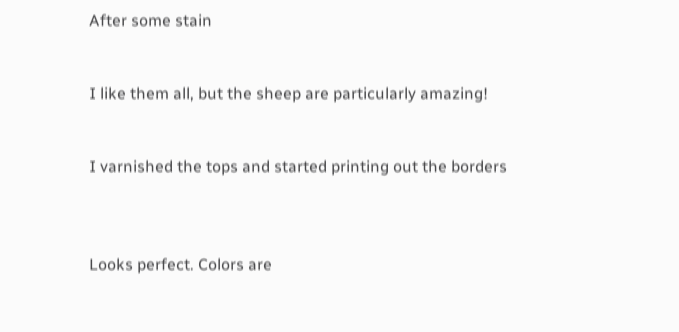After some stain


I like them all, but the sheep are particularly amazing!


I varnished the tops and started printing out the borders



Looks perfect. Colors are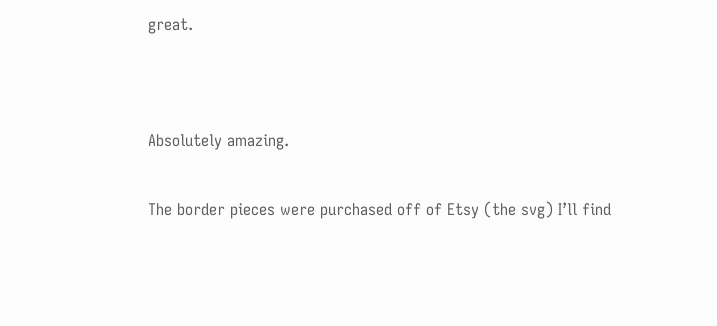great.




Absolutely amazing.


The border pieces were purchased off of Etsy (the svg) I’ll find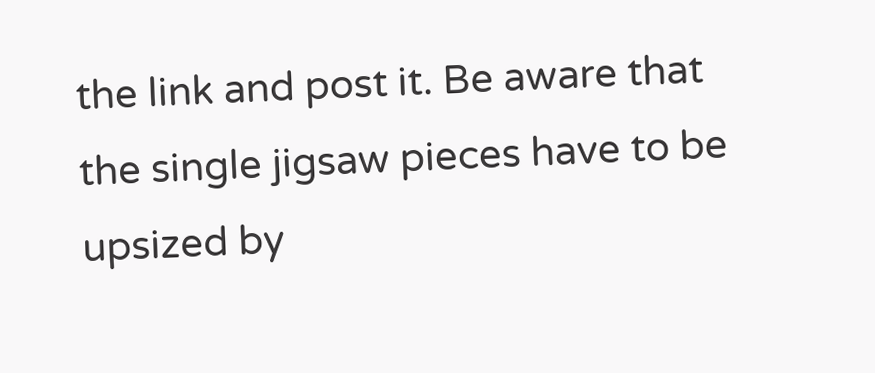the link and post it. Be aware that the single jigsaw pieces have to be upsized by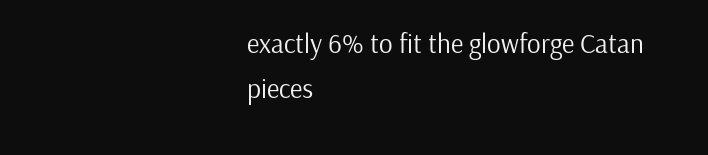exactly 6% to fit the glowforge Catan pieces